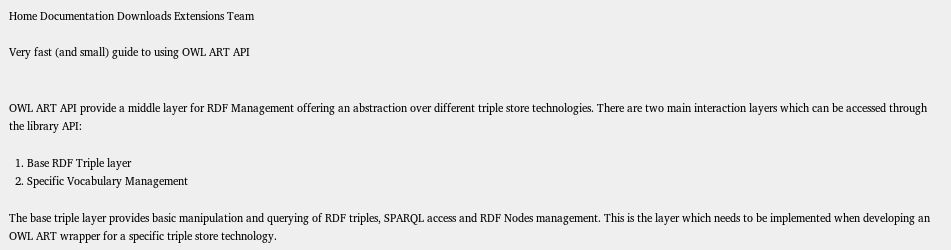Home Documentation Downloads Extensions Team

Very fast (and small) guide to using OWL ART API


OWL ART API provide a middle layer for RDF Management offering an abstraction over different triple store technologies. There are two main interaction layers which can be accessed through the library API:

  1. Base RDF Triple layer
  2. Specific Vocabulary Management

The base triple layer provides basic manipulation and querying of RDF triples, SPARQL access and RDF Nodes management. This is the layer which needs to be implemented when developing an OWL ART wrapper for a specific triple store technology.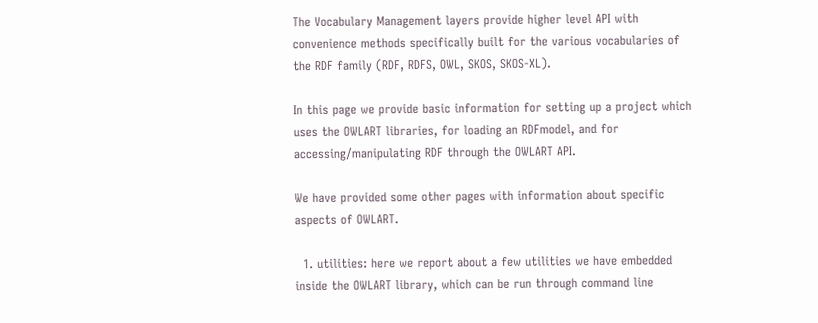The Vocabulary Management layers provide higher level API with convenience methods specifically built for the various vocabularies of the RDF family (RDF, RDFS, OWL, SKOS, SKOS-XL).

In this page we provide basic information for setting up a project which uses the OWLART libraries, for loading an RDFmodel, and for accessing/manipulating RDF through the OWLART API.

We have provided some other pages with information about specific aspects of OWLART.

  1. utilities: here we report about a few utilities we have embedded inside the OWLART library, which can be run through command line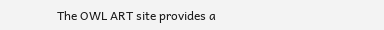The OWL ART site provides a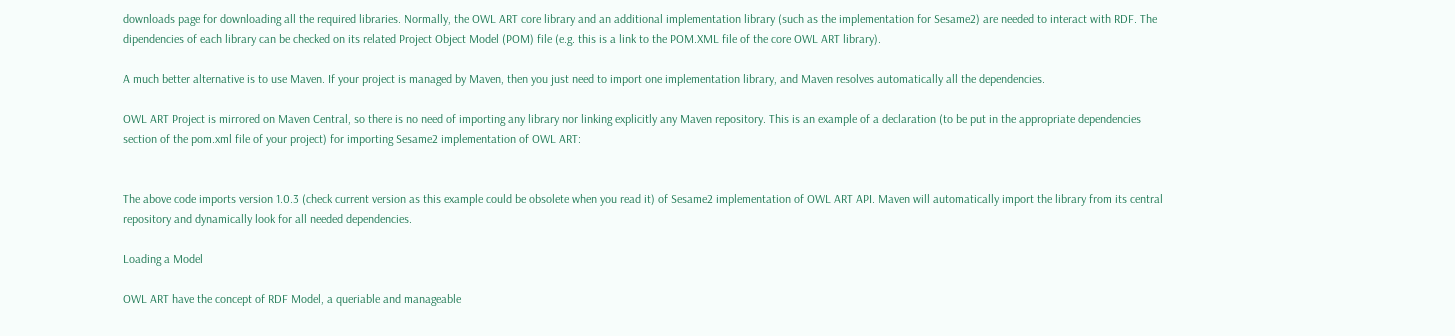downloads page for downloading all the required libraries. Normally, the OWL ART core library and an additional implementation library (such as the implementation for Sesame2) are needed to interact with RDF. The dipendencies of each library can be checked on its related Project Object Model (POM) file (e.g. this is a link to the POM.XML file of the core OWL ART library).

A much better alternative is to use Maven. If your project is managed by Maven, then you just need to import one implementation library, and Maven resolves automatically all the dependencies.

OWL ART Project is mirrored on Maven Central, so there is no need of importing any library nor linking explicitly any Maven repository. This is an example of a declaration (to be put in the appropriate dependencies section of the pom.xml file of your project) for importing Sesame2 implementation of OWL ART:


The above code imports version 1.0.3 (check current version as this example could be obsolete when you read it) of Sesame2 implementation of OWL ART API. Maven will automatically import the library from its central repository and dynamically look for all needed dependencies.

Loading a Model

OWL ART have the concept of RDF Model, a queriable and manageable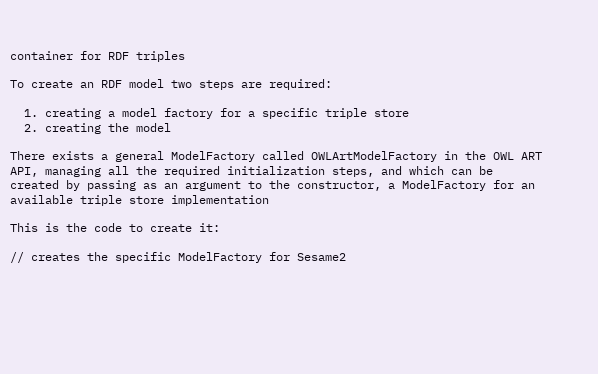container for RDF triples

To create an RDF model two steps are required:

  1. creating a model factory for a specific triple store
  2. creating the model

There exists a general ModelFactory called OWLArtModelFactory in the OWL ART API, managing all the required initialization steps, and which can be created by passing as an argument to the constructor, a ModelFactory for an available triple store implementation

This is the code to create it:

// creates the specific ModelFactory for Sesame2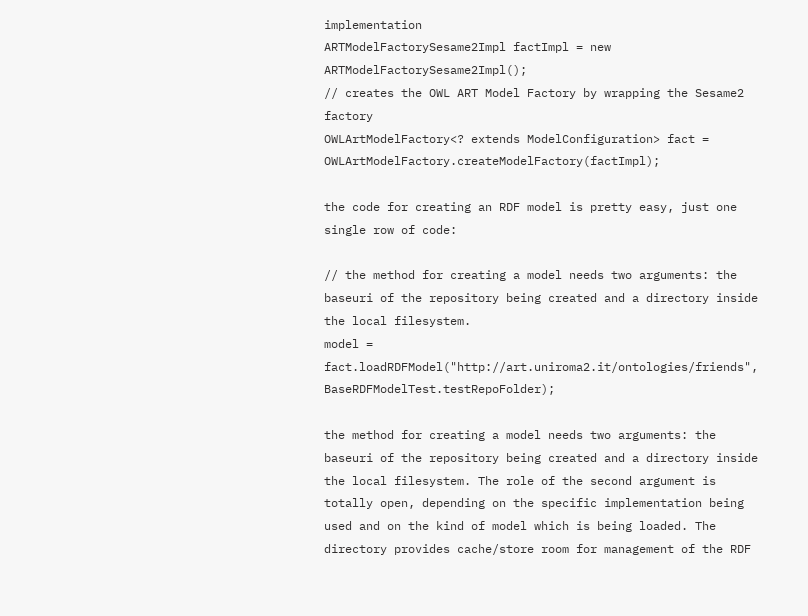implementation
ARTModelFactorySesame2Impl factImpl = new ARTModelFactorySesame2Impl();
// creates the OWL ART Model Factory by wrapping the Sesame2 factory
OWLArtModelFactory<? extends ModelConfiguration> fact = OWLArtModelFactory.createModelFactory(factImpl);

the code for creating an RDF model is pretty easy, just one single row of code:

// the method for creating a model needs two arguments: the baseuri of the repository being created and a directory inside the local filesystem.
model = fact.loadRDFModel("http://art.uniroma2.it/ontologies/friends", BaseRDFModelTest.testRepoFolder);

the method for creating a model needs two arguments: the baseuri of the repository being created and a directory inside the local filesystem. The role of the second argument is totally open, depending on the specific implementation being used and on the kind of model which is being loaded. The directory provides cache/store room for management of the RDF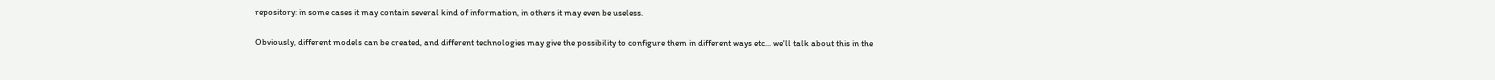repository: in some cases it may contain several kind of information, in others it may even be useless.

Obviously, different models can be created, and different technologies may give the possibility to configure them in different ways etc... we'll talk about this in the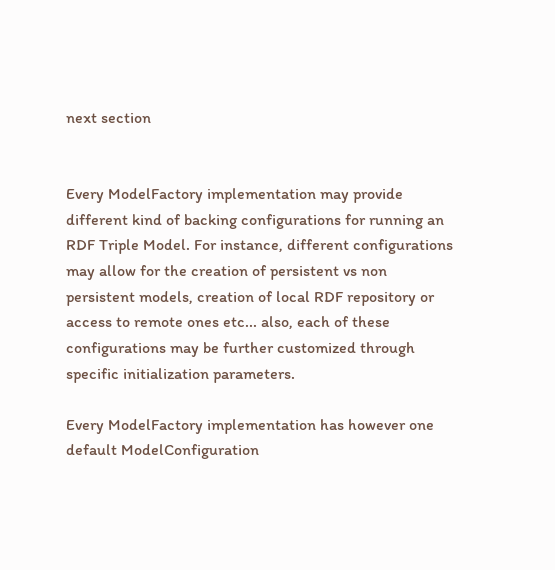next section


Every ModelFactory implementation may provide different kind of backing configurations for running an RDF Triple Model. For instance, different configurations may allow for the creation of persistent vs non persistent models, creation of local RDF repository or access to remote ones etc... also, each of these configurations may be further customized through specific initialization parameters.

Every ModelFactory implementation has however one default ModelConfiguration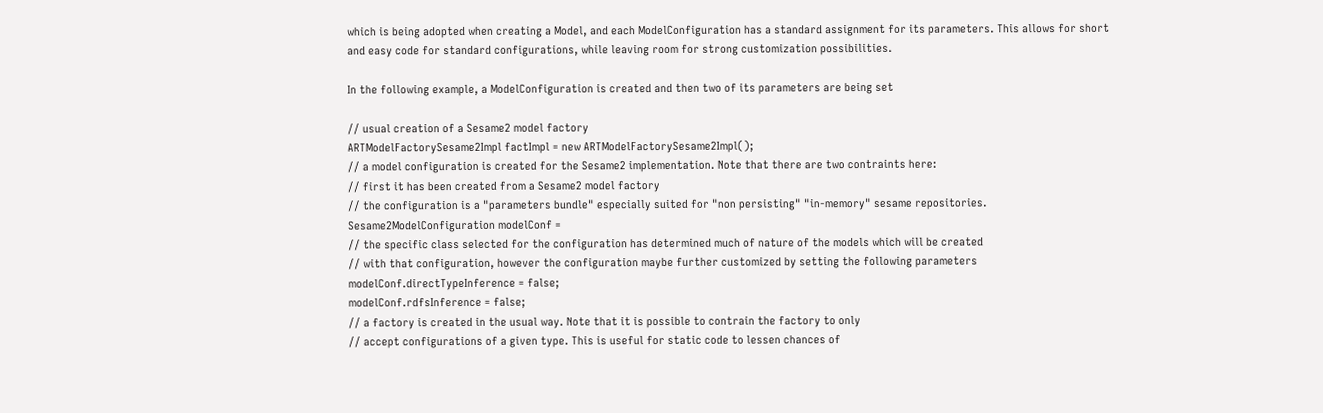which is being adopted when creating a Model, and each ModelConfiguration has a standard assignment for its parameters. This allows for short and easy code for standard configurations, while leaving room for strong customization possibilities.

In the following example, a ModelConfiguration is created and then two of its parameters are being set

// usual creation of a Sesame2 model factory
ARTModelFactorySesame2Impl factImpl = new ARTModelFactorySesame2Impl();
// a model configuration is created for the Sesame2 implementation. Note that there are two contraints here:
// first it has been created from a Sesame2 model factory
// the configuration is a "parameters bundle" especially suited for "non persisting" "in-memory" sesame repositories.
Sesame2ModelConfiguration modelConf =
// the specific class selected for the configuration has determined much of nature of the models which will be created
// with that configuration, however the configuration maybe further customized by setting the following parameters
modelConf.directTypeInference = false;
modelConf.rdfsInference = false;
// a factory is created in the usual way. Note that it is possible to contrain the factory to only
// accept configurations of a given type. This is useful for static code to lessen chances of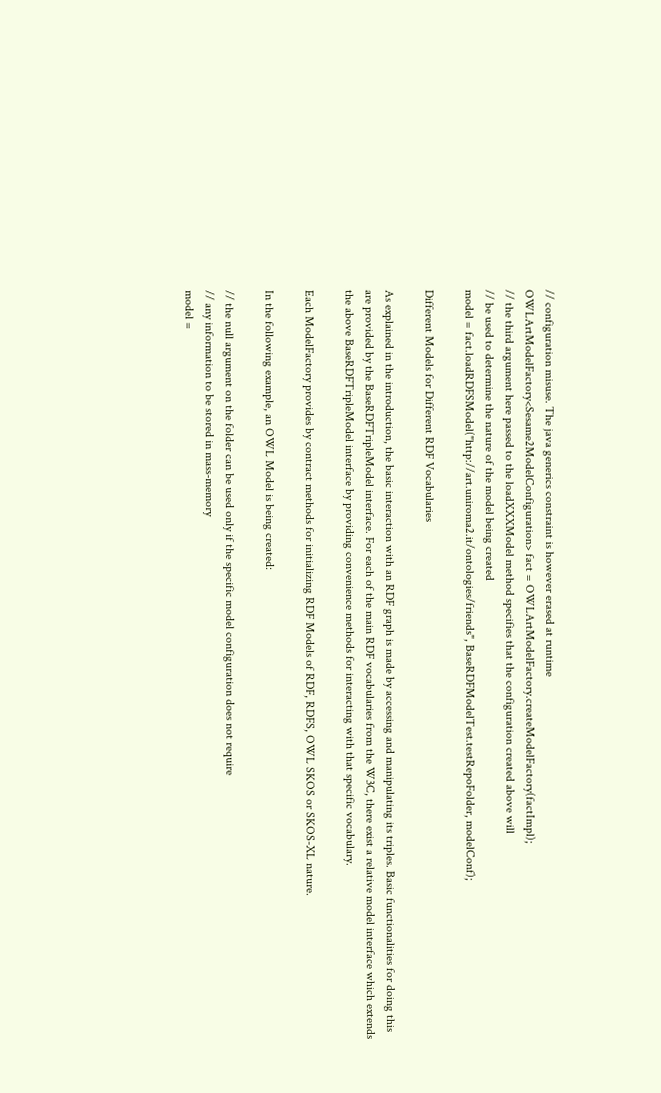// configuration misuse. The java generics constraint is however erased at runtime
OWLArtModelFactory<Sesame2ModelConfiguration> fact = OWLArtModelFactory.createModelFactory(factImpl);
// the third argument here passed to the loadXXXModel method specifies that the configuration created above will
// be used to determine the nature of the model being created
model = fact.loadRDFSModel("http://art.uniroma2.it/ontologies/friends", BaseRDFModelTest.testRepoFolder, modelConf);

Different Models for Different RDF Vocabularies

As explained in the introduction, the basic interaction with an RDF graph is made by accessing and manipulating its triples. Basic functionalities for doing this are provided by the BaseRDFTripleModel interface. For each of the main RDF vocabularies from the W3C, there exist a relative model interface which extends the above BaseRDFTripleModel interface by providing convenience methods for interacting with that specific vocabulary.

Each ModelFactory provides by contract methods for initializing RDF Models of RDF, RDFS, OWL SKOS or SKOS-XL nature.

In the following example, an OWL Model is being created:

// the null argument on the folder can be used only if the specific model configuration does not require
// any information to be stored in mass-memory
model =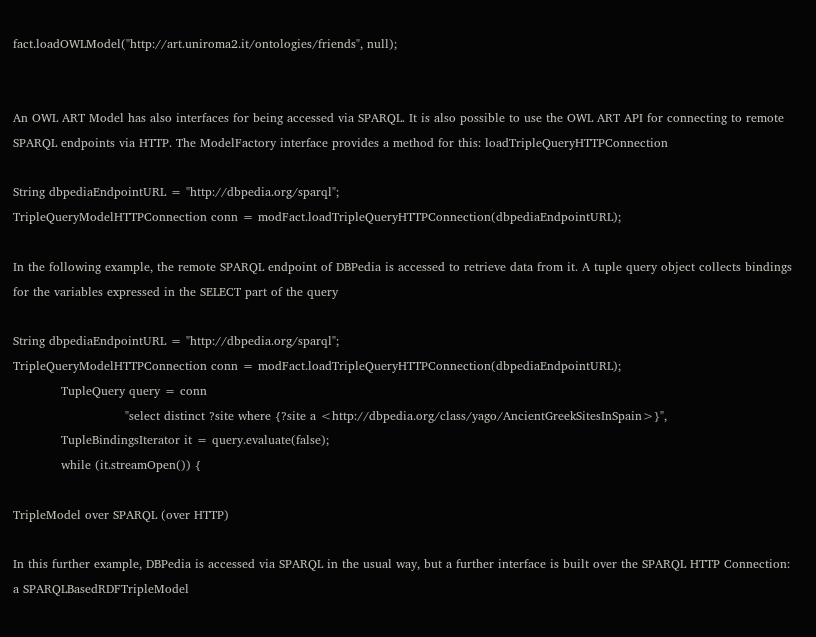fact.loadOWLModel("http://art.uniroma2.it/ontologies/friends", null);


An OWL ART Model has also interfaces for being accessed via SPARQL. It is also possible to use the OWL ART API for connecting to remote SPARQL endpoints via HTTP. The ModelFactory interface provides a method for this: loadTripleQueryHTTPConnection

String dbpediaEndpointURL = "http://dbpedia.org/sparql";
TripleQueryModelHTTPConnection conn = modFact.loadTripleQueryHTTPConnection(dbpediaEndpointURL);

In the following example, the remote SPARQL endpoint of DBPedia is accessed to retrieve data from it. A tuple query object collects bindings for the variables expressed in the SELECT part of the query

String dbpediaEndpointURL = "http://dbpedia.org/sparql";
TripleQueryModelHTTPConnection conn = modFact.loadTripleQueryHTTPConnection(dbpediaEndpointURL);
            TupleQuery query = conn
                            "select distinct ?site where {?site a <http://dbpedia.org/class/yago/AncientGreekSitesInSpain>}",
            TupleBindingsIterator it = query.evaluate(false);
            while (it.streamOpen()) {

TripleModel over SPARQL (over HTTP)

In this further example, DBPedia is accessed via SPARQL in the usual way, but a further interface is built over the SPARQL HTTP Connection: a SPARQLBasedRDFTripleModel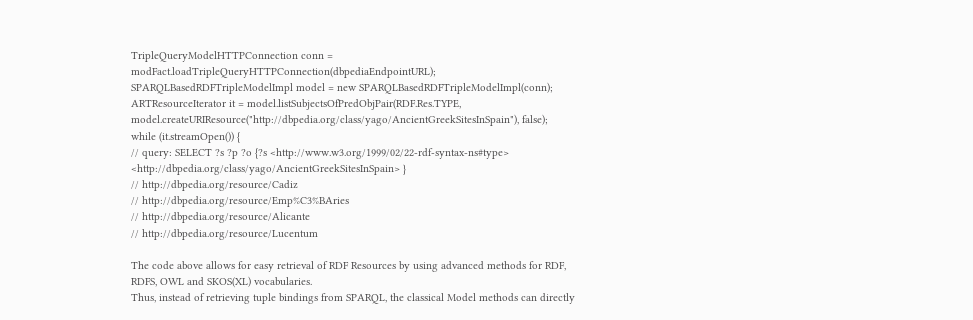TripleQueryModelHTTPConnection conn = modFact.loadTripleQueryHTTPConnection(dbpediaEndpointURL);
SPARQLBasedRDFTripleModelImpl model = new SPARQLBasedRDFTripleModelImpl(conn);
ARTResourceIterator it = model.listSubjectsOfPredObjPair(RDF.Res.TYPE, model.createURIResource("http://dbpedia.org/class/yago/AncientGreekSitesInSpain"), false);
while (it.streamOpen()) {
// query: SELECT ?s ?p ?o {?s <http://www.w3.org/1999/02/22-rdf-syntax-ns#type> <http://dbpedia.org/class/yago/AncientGreekSitesInSpain> }
// http://dbpedia.org/resource/Cadiz
// http://dbpedia.org/resource/Emp%C3%BAries
// http://dbpedia.org/resource/Alicante
// http://dbpedia.org/resource/Lucentum

The code above allows for easy retrieval of RDF Resources by using advanced methods for RDF, RDFS, OWL and SKOS(XL) vocabularies.
Thus, instead of retrieving tuple bindings from SPARQL, the classical Model methods can directly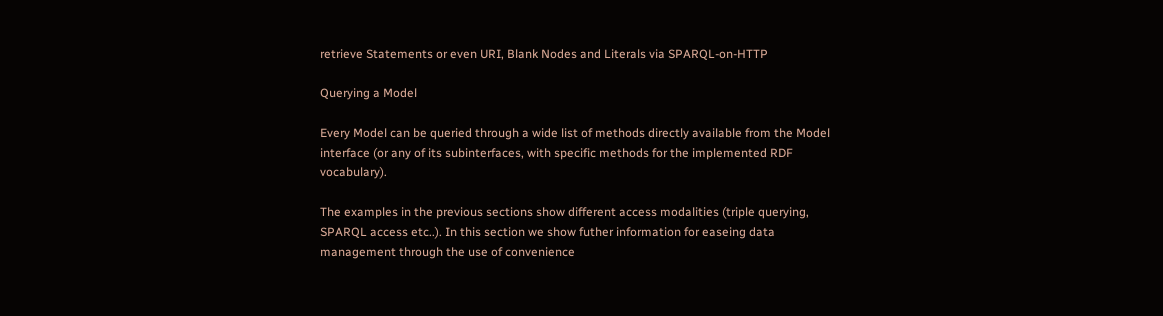retrieve Statements or even URI, Blank Nodes and Literals via SPARQL-on-HTTP

Querying a Model

Every Model can be queried through a wide list of methods directly available from the Model interface (or any of its subinterfaces, with specific methods for the implemented RDF vocabulary).

The examples in the previous sections show different access modalities (triple querying, SPARQL access etc..). In this section we show futher information for easeing data management through the use of convenience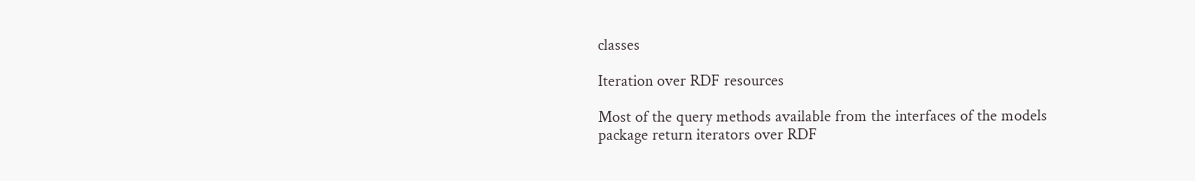classes

Iteration over RDF resources

Most of the query methods available from the interfaces of the models package return iterators over RDF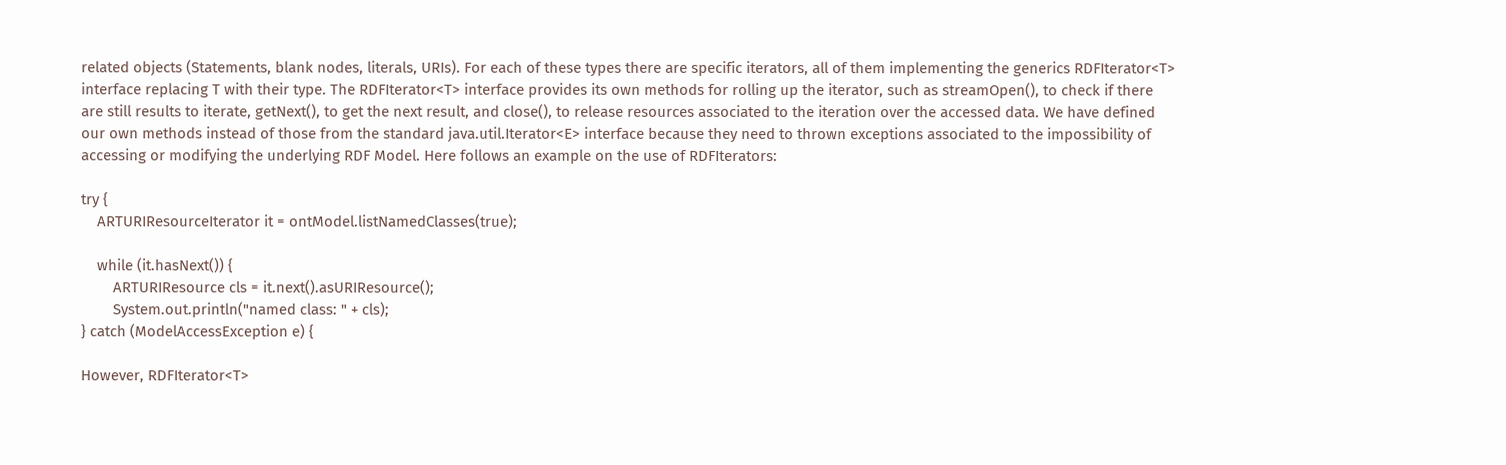related objects (Statements, blank nodes, literals, URIs). For each of these types there are specific iterators, all of them implementing the generics RDFIterator<T> interface replacing T with their type. The RDFIterator<T> interface provides its own methods for rolling up the iterator, such as streamOpen(), to check if there are still results to iterate, getNext(), to get the next result, and close(), to release resources associated to the iteration over the accessed data. We have defined our own methods instead of those from the standard java.util.Iterator<E> interface because they need to thrown exceptions associated to the impossibility of accessing or modifying the underlying RDF Model. Here follows an example on the use of RDFIterators:

try {
    ARTURIResourceIterator it = ontModel.listNamedClasses(true);

    while (it.hasNext()) {
        ARTURIResource cls = it.next().asURIResource();
        System.out.println("named class: " + cls);
} catch (ModelAccessException e) {

However, RDFIterator<T>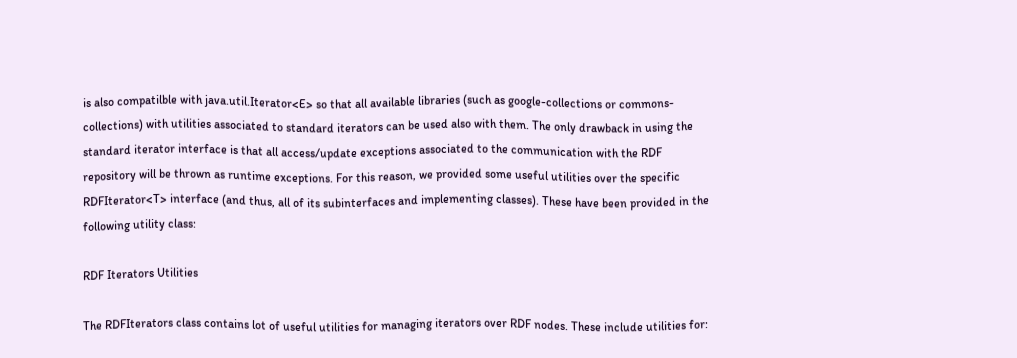is also compatilble with java.util.Iterator<E> so that all available libraries (such as google-collections or commons-collections) with utilities associated to standard iterators can be used also with them. The only drawback in using the standard iterator interface is that all access/update exceptions associated to the communication with the RDF repository will be thrown as runtime exceptions. For this reason, we provided some useful utilities over the specific RDFIterator<T> interface (and thus, all of its subinterfaces and implementing classes). These have been provided in the following utility class:

RDF Iterators Utilities

The RDFIterators class contains lot of useful utilities for managing iterators over RDF nodes. These include utilities for: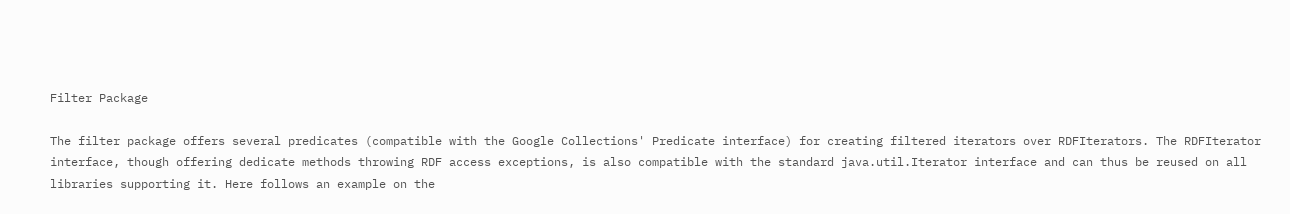Filter Package

The filter package offers several predicates (compatible with the Google Collections' Predicate interface) for creating filtered iterators over RDFIterators. The RDFIterator interface, though offering dedicate methods throwing RDF access exceptions, is also compatible with the standard java.util.Iterator interface and can thus be reused on all libraries supporting it. Here follows an example on the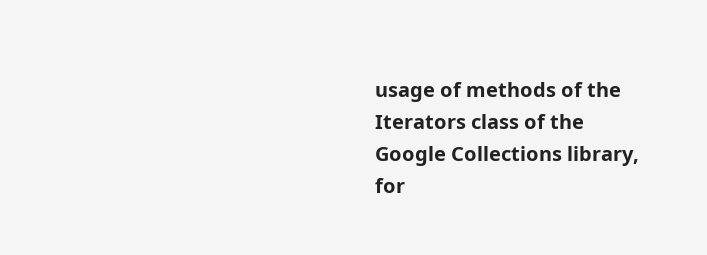usage of methods of the Iterators class of the Google Collections library, for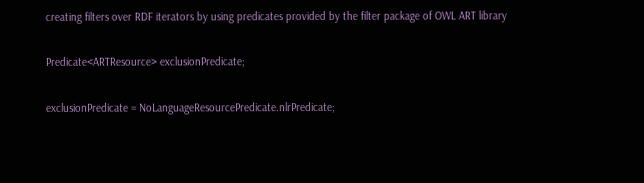creating filters over RDF iterators by using predicates provided by the filter package of OWL ART library

Predicate<ARTResource> exclusionPredicate;

exclusionPredicate = NoLanguageResourcePredicate.nlrPredicate;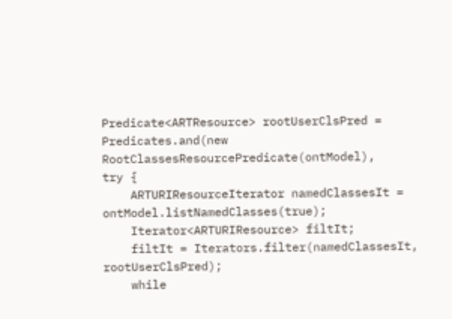Predicate<ARTResource> rootUserClsPred = Predicates.and(new RootClassesResourcePredicate(ontModel),
try {
    ARTURIResourceIterator namedClassesIt = ontModel.listNamedClasses(true);
    Iterator<ARTURIResource> filtIt;
    filtIt = Iterators.filter(namedClassesIt, rootUserClsPred);
    while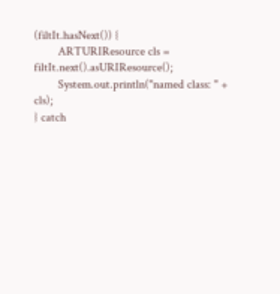(filtIt.hasNext()) {
        ARTURIResource cls = filtIt.next().asURIResource();
        System.out.println("named class: " + cls);
} catch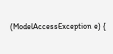(ModelAccessException e) {